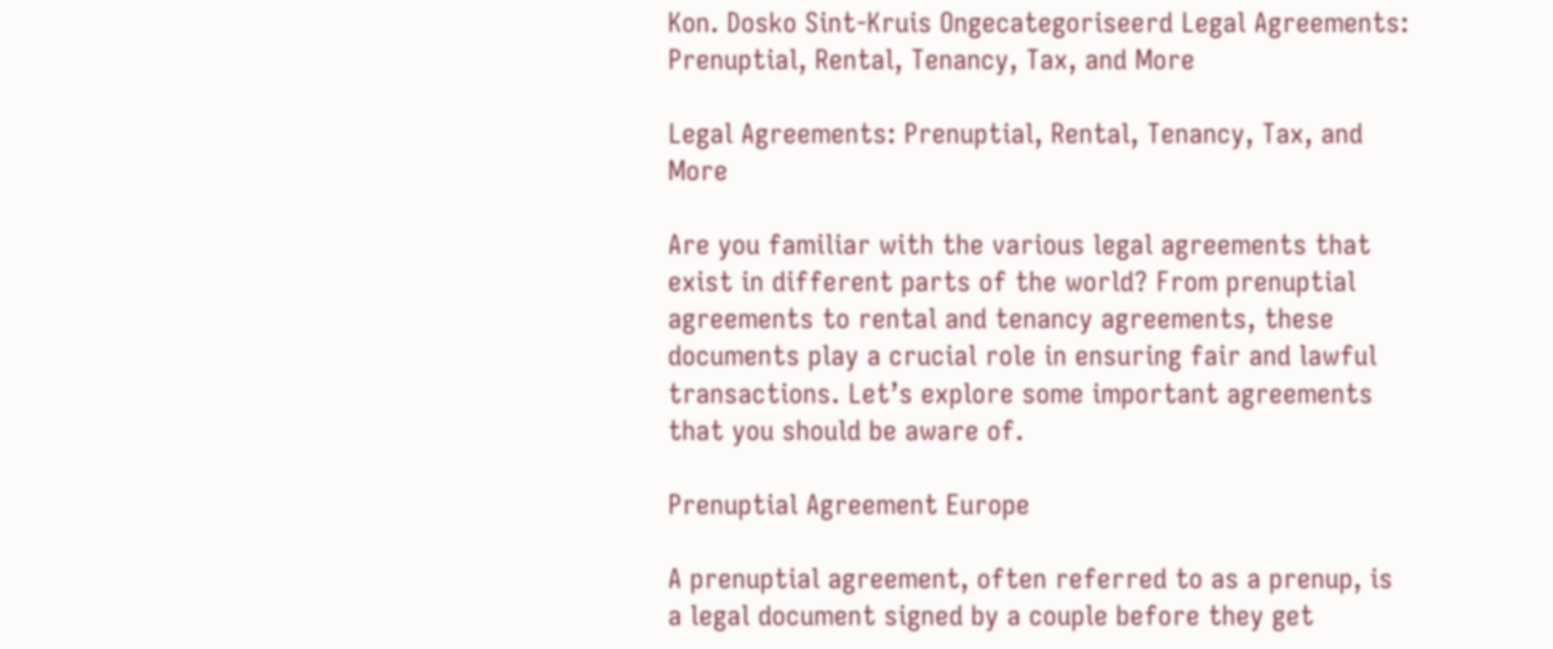Kon. Dosko Sint-Kruis Ongecategoriseerd Legal Agreements: Prenuptial, Rental, Tenancy, Tax, and More

Legal Agreements: Prenuptial, Rental, Tenancy, Tax, and More

Are you familiar with the various legal agreements that exist in different parts of the world? From prenuptial agreements to rental and tenancy agreements, these documents play a crucial role in ensuring fair and lawful transactions. Let’s explore some important agreements that you should be aware of.

Prenuptial Agreement Europe

A prenuptial agreement, often referred to as a prenup, is a legal document signed by a couple before they get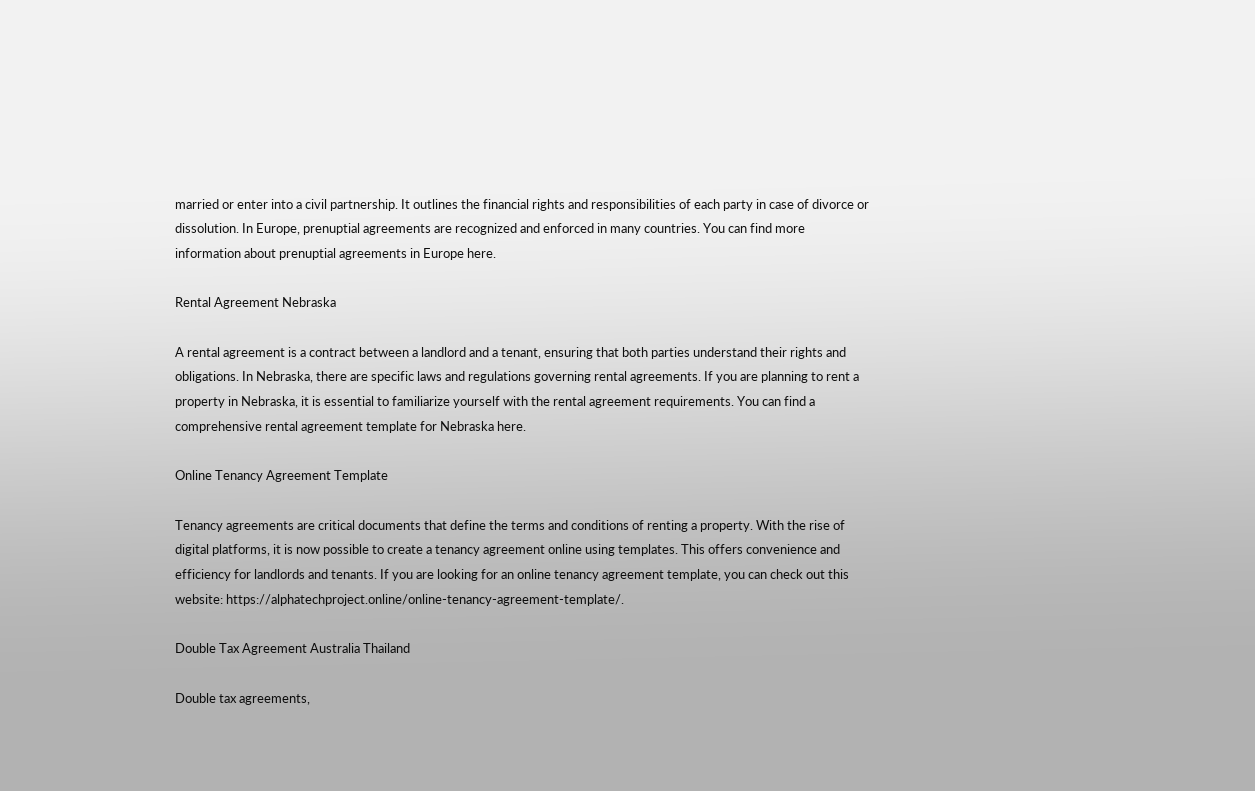married or enter into a civil partnership. It outlines the financial rights and responsibilities of each party in case of divorce or dissolution. In Europe, prenuptial agreements are recognized and enforced in many countries. You can find more information about prenuptial agreements in Europe here.

Rental Agreement Nebraska

A rental agreement is a contract between a landlord and a tenant, ensuring that both parties understand their rights and obligations. In Nebraska, there are specific laws and regulations governing rental agreements. If you are planning to rent a property in Nebraska, it is essential to familiarize yourself with the rental agreement requirements. You can find a comprehensive rental agreement template for Nebraska here.

Online Tenancy Agreement Template

Tenancy agreements are critical documents that define the terms and conditions of renting a property. With the rise of digital platforms, it is now possible to create a tenancy agreement online using templates. This offers convenience and efficiency for landlords and tenants. If you are looking for an online tenancy agreement template, you can check out this website: https://alphatechproject.online/online-tenancy-agreement-template/.

Double Tax Agreement Australia Thailand

Double tax agreements,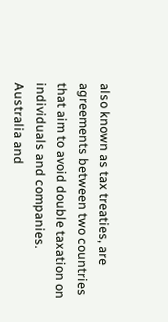also known as tax treaties, are agreements between two countries that aim to avoid double taxation on individuals and companies. Australia and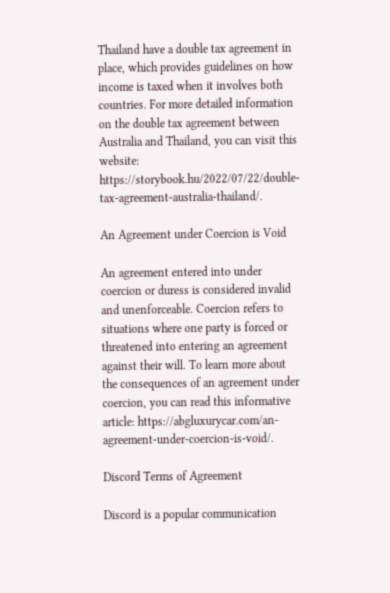Thailand have a double tax agreement in place, which provides guidelines on how income is taxed when it involves both countries. For more detailed information on the double tax agreement between Australia and Thailand, you can visit this website: https://storybook.hu/2022/07/22/double-tax-agreement-australia-thailand/.

An Agreement under Coercion is Void

An agreement entered into under coercion or duress is considered invalid and unenforceable. Coercion refers to situations where one party is forced or threatened into entering an agreement against their will. To learn more about the consequences of an agreement under coercion, you can read this informative article: https://abgluxurycar.com/an-agreement-under-coercion-is-void/.

Discord Terms of Agreement

Discord is a popular communication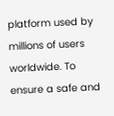platform used by millions of users worldwide. To ensure a safe and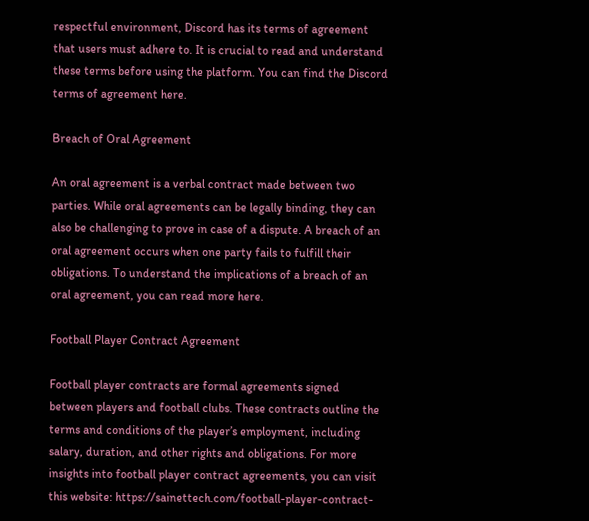respectful environment, Discord has its terms of agreement that users must adhere to. It is crucial to read and understand these terms before using the platform. You can find the Discord terms of agreement here.

Breach of Oral Agreement

An oral agreement is a verbal contract made between two parties. While oral agreements can be legally binding, they can also be challenging to prove in case of a dispute. A breach of an oral agreement occurs when one party fails to fulfill their obligations. To understand the implications of a breach of an oral agreement, you can read more here.

Football Player Contract Agreement

Football player contracts are formal agreements signed between players and football clubs. These contracts outline the terms and conditions of the player’s employment, including salary, duration, and other rights and obligations. For more insights into football player contract agreements, you can visit this website: https://sainettech.com/football-player-contract-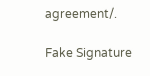agreement/.

Fake Signature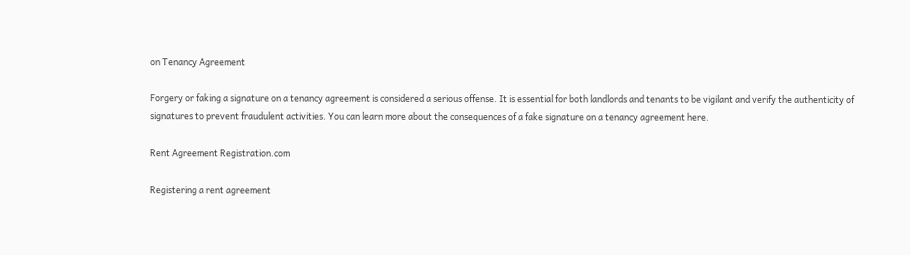on Tenancy Agreement

Forgery or faking a signature on a tenancy agreement is considered a serious offense. It is essential for both landlords and tenants to be vigilant and verify the authenticity of signatures to prevent fraudulent activities. You can learn more about the consequences of a fake signature on a tenancy agreement here.

Rent Agreement Registration.com

Registering a rent agreement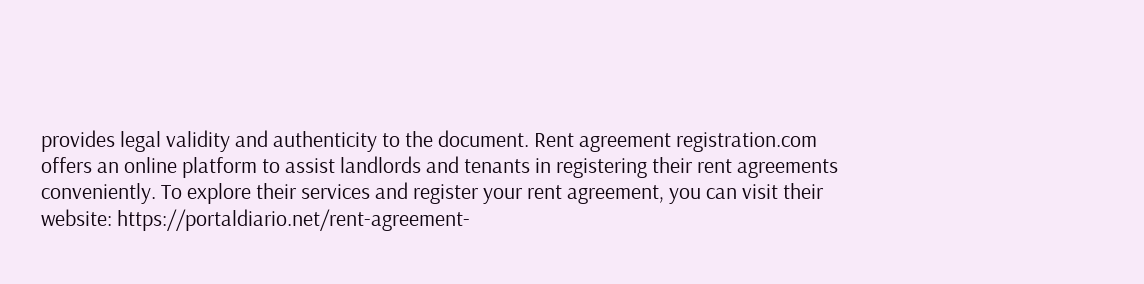provides legal validity and authenticity to the document. Rent agreement registration.com offers an online platform to assist landlords and tenants in registering their rent agreements conveniently. To explore their services and register your rent agreement, you can visit their website: https://portaldiario.net/rent-agreement-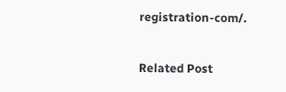registration-com/.

Related Post